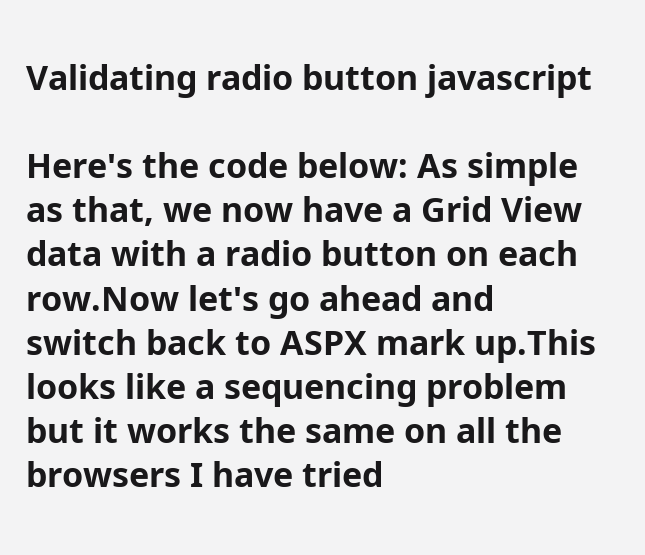Validating radio button javascript

Here's the code below: As simple as that, we now have a Grid View data with a radio button on each row.Now let's go ahead and switch back to ASPX mark up.This looks like a sequencing problem but it works the same on all the browsers I have tried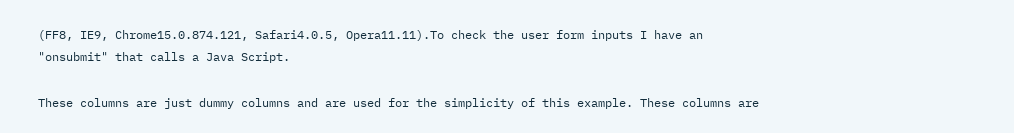(FF8, IE9, Chrome15.0.874.121, Safari4.0.5, Opera11.11).To check the user form inputs I have an "onsubmit" that calls a Java Script.

These columns are just dummy columns and are used for the simplicity of this example. These columns are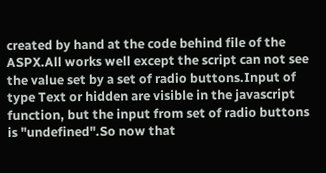created by hand at the code behind file of the ASPX.All works well except the script can not see the value set by a set of radio buttons.Input of type Text or hidden are visible in the javascript function, but the input from set of radio buttons is "undefined".So now that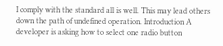I comply with the standard all is well. This may lead others down the path of undefined operation. Introduction A developer is asking how to select one radio button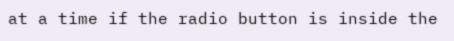at a time if the radio button is inside the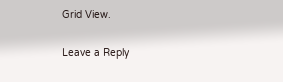Grid View.

Leave a Reply